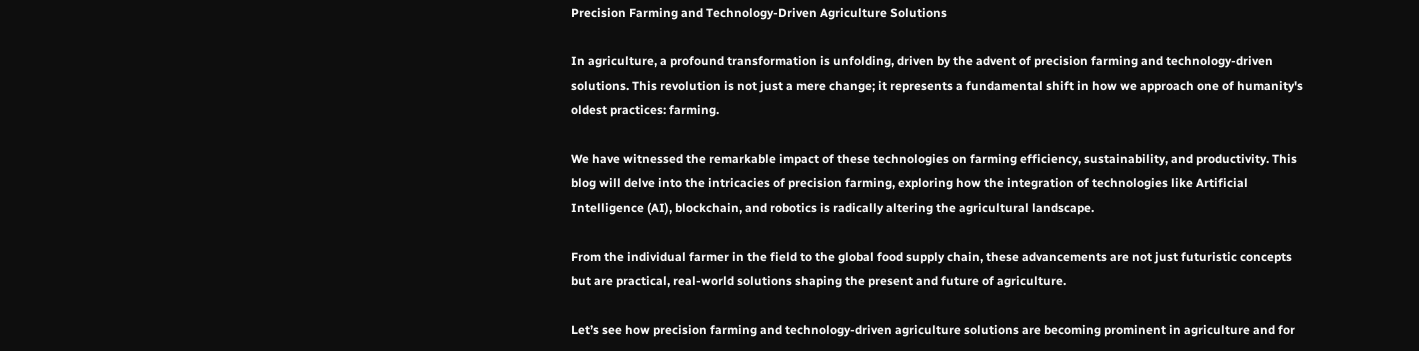Precision Farming and Technology-Driven Agriculture Solutions

In agriculture, a profound transformation is unfolding, driven by the advent of precision farming and technology-driven solutions. This revolution is not just a mere change; it represents a fundamental shift in how we approach one of humanity's oldest practices: farming.

We have witnessed the remarkable impact of these technologies on farming efficiency, sustainability, and productivity. This blog will delve into the intricacies of precision farming, exploring how the integration of technologies like Artificial Intelligence (AI), blockchain, and robotics is radically altering the agricultural landscape.

From the individual farmer in the field to the global food supply chain, these advancements are not just futuristic concepts but are practical, real-world solutions shaping the present and future of agriculture.

Let’s see how precision farming and technology-driven agriculture solutions are becoming prominent in agriculture and for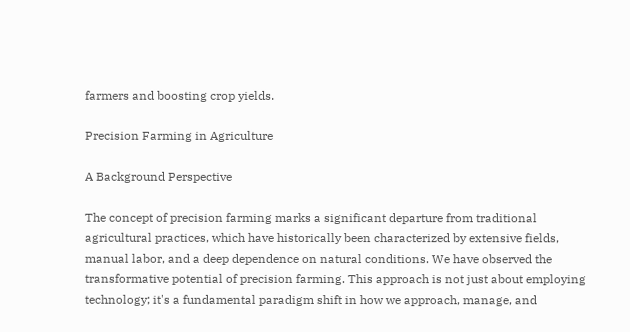farmers and boosting crop yields.

Precision Farming in Agriculture

A Background Perspective

The concept of precision farming marks a significant departure from traditional agricultural practices, which have historically been characterized by extensive fields, manual labor, and a deep dependence on natural conditions. We have observed the transformative potential of precision farming. This approach is not just about employing technology; it's a fundamental paradigm shift in how we approach, manage, and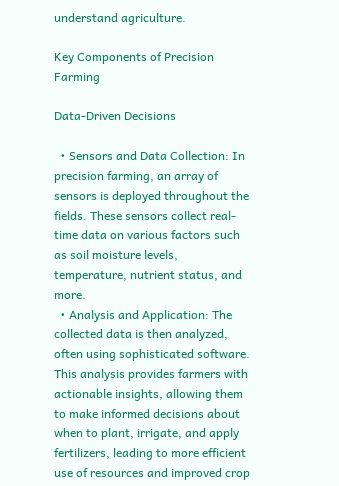understand agriculture.

Key Components of Precision Farming

Data-Driven Decisions

  • Sensors and Data Collection: In precision farming, an array of sensors is deployed throughout the fields. These sensors collect real-time data on various factors such as soil moisture levels, temperature, nutrient status, and more.
  • Analysis and Application: The collected data is then analyzed, often using sophisticated software. This analysis provides farmers with actionable insights, allowing them to make informed decisions about when to plant, irrigate, and apply fertilizers, leading to more efficient use of resources and improved crop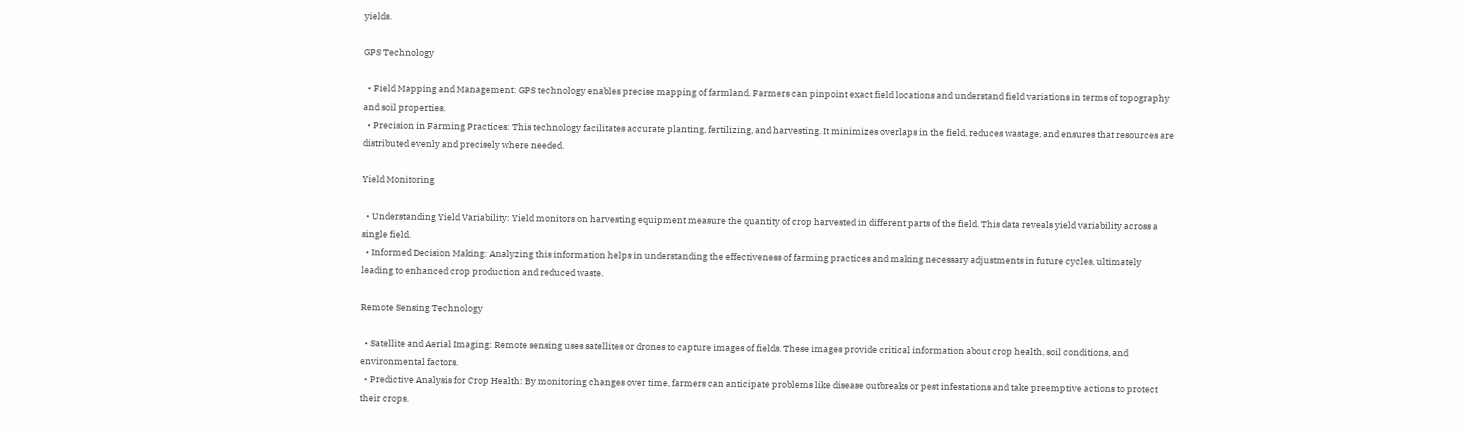yields.

GPS Technology

  • Field Mapping and Management: GPS technology enables precise mapping of farmland. Farmers can pinpoint exact field locations and understand field variations in terms of topography and soil properties.
  • Precision in Farming Practices: This technology facilitates accurate planting, fertilizing, and harvesting. It minimizes overlaps in the field, reduces wastage, and ensures that resources are distributed evenly and precisely where needed.

Yield Monitoring

  • Understanding Yield Variability: Yield monitors on harvesting equipment measure the quantity of crop harvested in different parts of the field. This data reveals yield variability across a single field.
  • Informed Decision Making: Analyzing this information helps in understanding the effectiveness of farming practices and making necessary adjustments in future cycles, ultimately leading to enhanced crop production and reduced waste.

Remote Sensing Technology

  • Satellite and Aerial Imaging: Remote sensing uses satellites or drones to capture images of fields. These images provide critical information about crop health, soil conditions, and environmental factors.
  • Predictive Analysis for Crop Health: By monitoring changes over time, farmers can anticipate problems like disease outbreaks or pest infestations and take preemptive actions to protect their crops.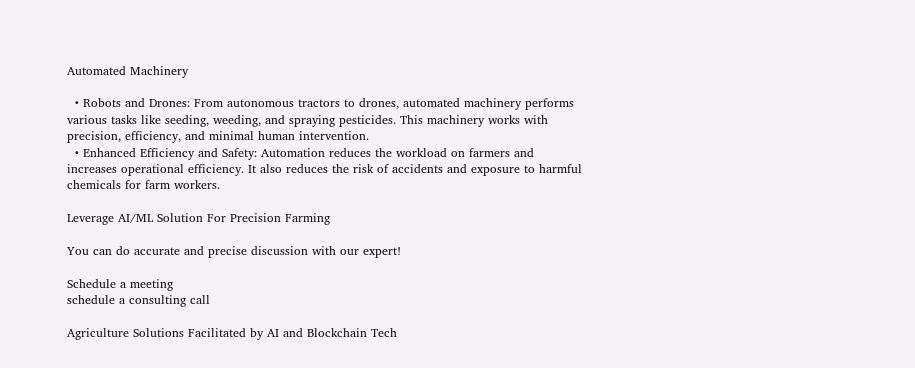Automated Machinery

  • Robots and Drones: From autonomous tractors to drones, automated machinery performs various tasks like seeding, weeding, and spraying pesticides. This machinery works with precision, efficiency, and minimal human intervention.
  • Enhanced Efficiency and Safety: Automation reduces the workload on farmers and increases operational efficiency. It also reduces the risk of accidents and exposure to harmful chemicals for farm workers.

Leverage AI/ML Solution For Precision Farming

You can do accurate and precise discussion with our expert!

Schedule a meeting
schedule a consulting call

Agriculture Solutions Facilitated by AI and Blockchain Tech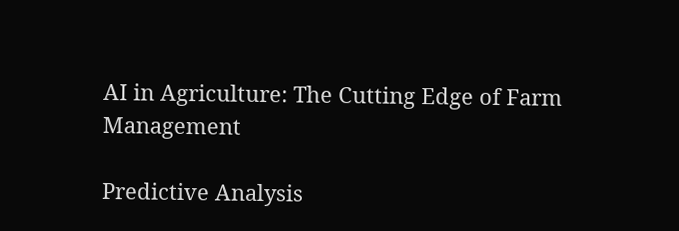AI in Agriculture: The Cutting Edge of Farm Management

Predictive Analysis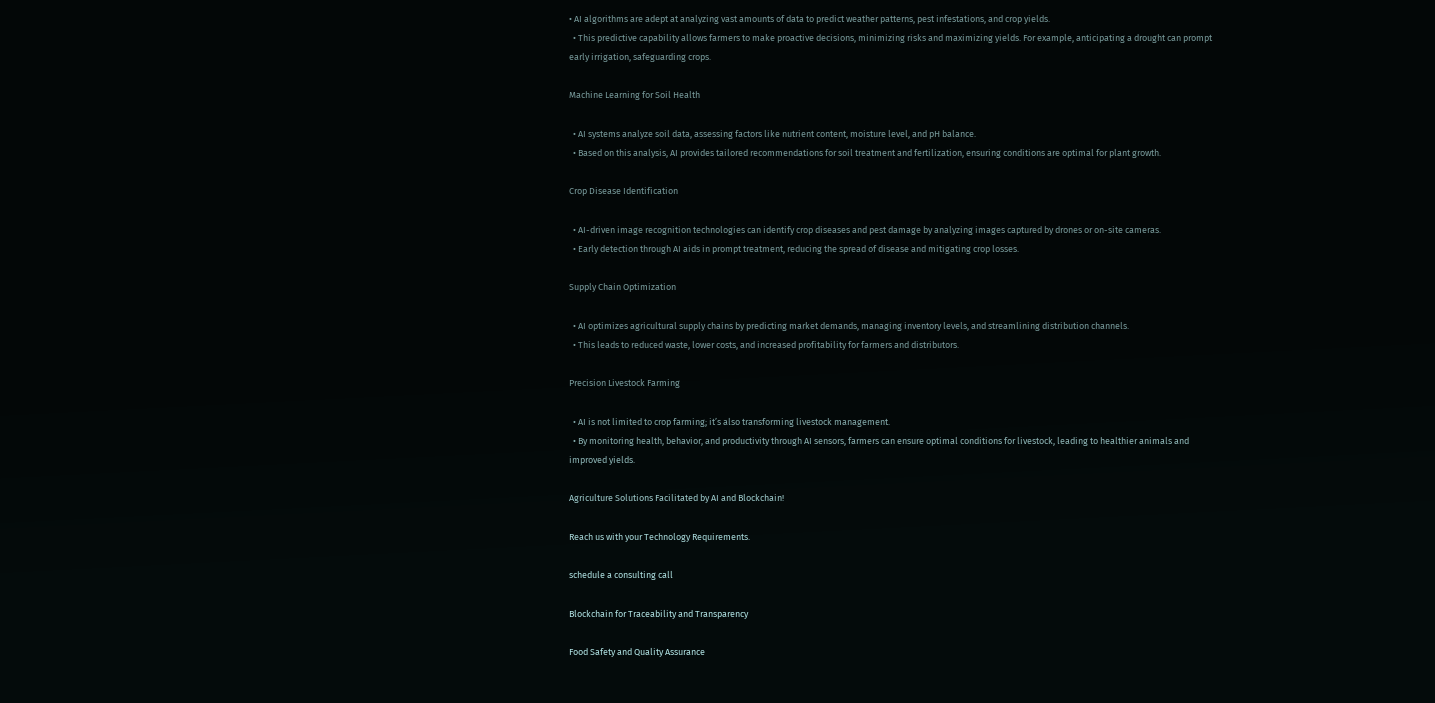• AI algorithms are adept at analyzing vast amounts of data to predict weather patterns, pest infestations, and crop yields.
  • This predictive capability allows farmers to make proactive decisions, minimizing risks and maximizing yields. For example, anticipating a drought can prompt early irrigation, safeguarding crops.

Machine Learning for Soil Health

  • AI systems analyze soil data, assessing factors like nutrient content, moisture level, and pH balance.
  • Based on this analysis, AI provides tailored recommendations for soil treatment and fertilization, ensuring conditions are optimal for plant growth.

Crop Disease Identification

  • AI-driven image recognition technologies can identify crop diseases and pest damage by analyzing images captured by drones or on-site cameras.
  • Early detection through AI aids in prompt treatment, reducing the spread of disease and mitigating crop losses.

Supply Chain Optimization

  • AI optimizes agricultural supply chains by predicting market demands, managing inventory levels, and streamlining distribution channels.
  • This leads to reduced waste, lower costs, and increased profitability for farmers and distributors.

Precision Livestock Farming

  • AI is not limited to crop farming; it’s also transforming livestock management.
  • By monitoring health, behavior, and productivity through AI sensors, farmers can ensure optimal conditions for livestock, leading to healthier animals and improved yields.

Agriculture Solutions Facilitated by AI and Blockchain!

Reach us with your Technology Requirements.

schedule a consulting call

Blockchain for Traceability and Transparency

Food Safety and Quality Assurance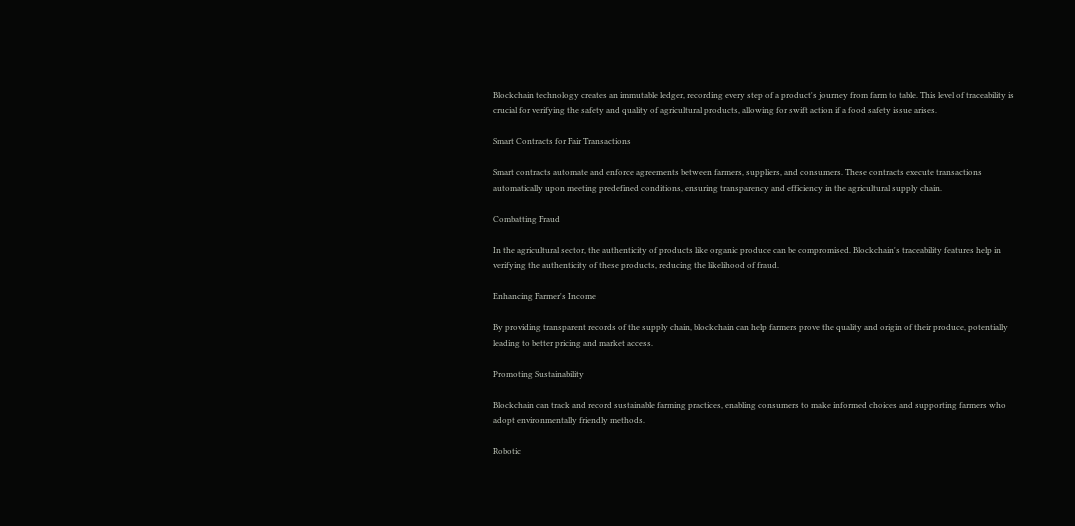Blockchain technology creates an immutable ledger, recording every step of a product's journey from farm to table. This level of traceability is crucial for verifying the safety and quality of agricultural products, allowing for swift action if a food safety issue arises.

Smart Contracts for Fair Transactions

Smart contracts automate and enforce agreements between farmers, suppliers, and consumers. These contracts execute transactions automatically upon meeting predefined conditions, ensuring transparency and efficiency in the agricultural supply chain.

Combatting Fraud

In the agricultural sector, the authenticity of products like organic produce can be compromised. Blockchain's traceability features help in verifying the authenticity of these products, reducing the likelihood of fraud.

Enhancing Farmer's Income

By providing transparent records of the supply chain, blockchain can help farmers prove the quality and origin of their produce, potentially leading to better pricing and market access.

Promoting Sustainability

Blockchain can track and record sustainable farming practices, enabling consumers to make informed choices and supporting farmers who adopt environmentally friendly methods.

Robotic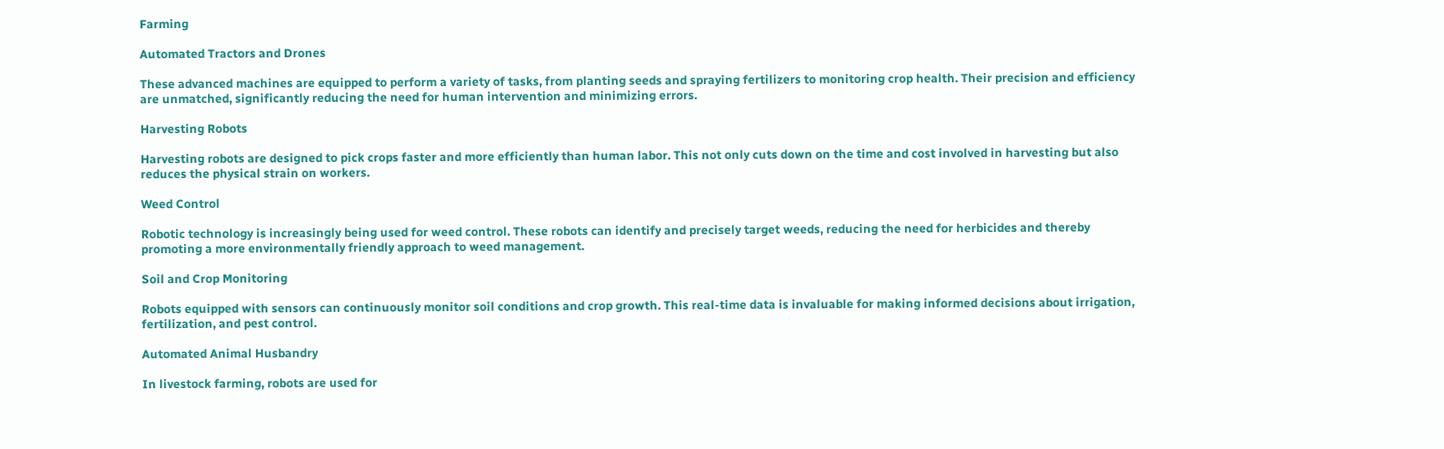Farming

Automated Tractors and Drones

These advanced machines are equipped to perform a variety of tasks, from planting seeds and spraying fertilizers to monitoring crop health. Their precision and efficiency are unmatched, significantly reducing the need for human intervention and minimizing errors.

Harvesting Robots

Harvesting robots are designed to pick crops faster and more efficiently than human labor. This not only cuts down on the time and cost involved in harvesting but also reduces the physical strain on workers.

Weed Control

Robotic technology is increasingly being used for weed control. These robots can identify and precisely target weeds, reducing the need for herbicides and thereby promoting a more environmentally friendly approach to weed management.

Soil and Crop Monitoring

Robots equipped with sensors can continuously monitor soil conditions and crop growth. This real-time data is invaluable for making informed decisions about irrigation, fertilization, and pest control.

Automated Animal Husbandry

In livestock farming, robots are used for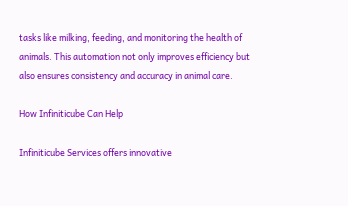tasks like milking, feeding, and monitoring the health of animals. This automation not only improves efficiency but also ensures consistency and accuracy in animal care.

How Infiniticube Can Help

Infiniticube Services offers innovative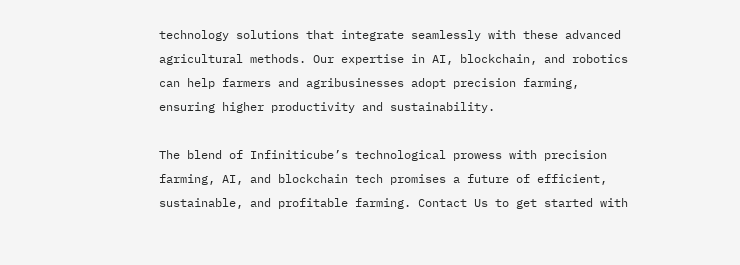technology solutions that integrate seamlessly with these advanced agricultural methods. Our expertise in AI, blockchain, and robotics can help farmers and agribusinesses adopt precision farming, ensuring higher productivity and sustainability.

The blend of Infiniticube’s technological prowess with precision farming, AI, and blockchain tech promises a future of efficient, sustainable, and profitable farming. Contact Us to get started with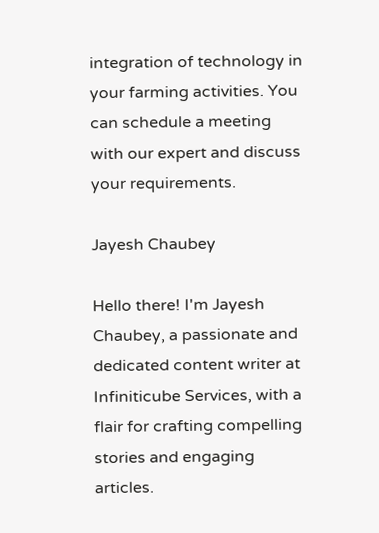integration of technology in your farming activities. You can schedule a meeting with our expert and discuss your requirements.

Jayesh Chaubey

Hello there! I'm Jayesh Chaubey, a passionate and dedicated content writer at Infiniticube Services, with a flair for crafting compelling stories and engaging articles.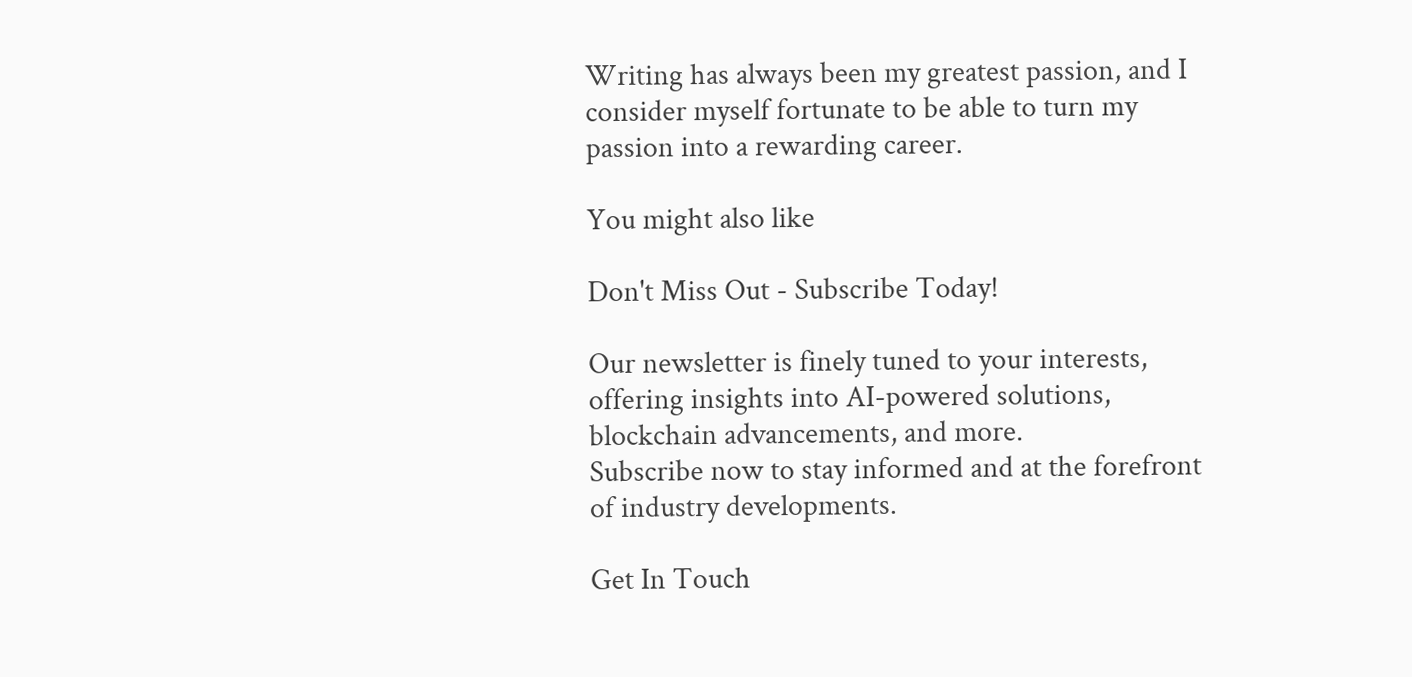Writing has always been my greatest passion, and I consider myself fortunate to be able to turn my passion into a rewarding career.

You might also like

Don't Miss Out - Subscribe Today!

Our newsletter is finely tuned to your interests, offering insights into AI-powered solutions, blockchain advancements, and more.
Subscribe now to stay informed and at the forefront of industry developments.

Get In Touch